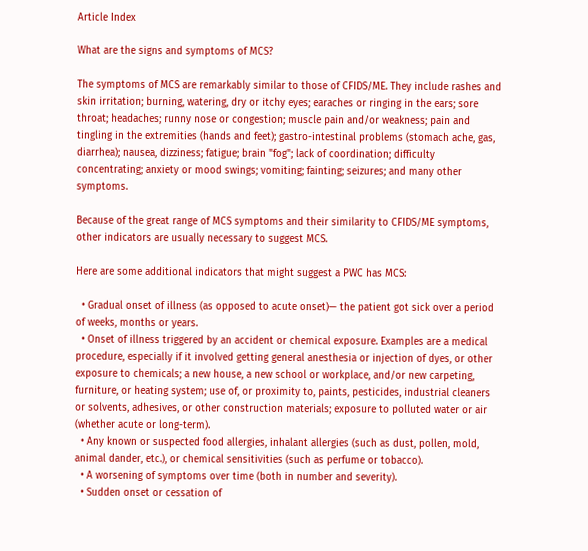Article Index

What are the signs and symptoms of MCS?

The symptoms of MCS are remarkably similar to those of CFIDS/ME. They include rashes and skin irritation; burning, watering, dry or itchy eyes; earaches or ringing in the ears; sore throat; headaches; runny nose or congestion; muscle pain and/or weakness; pain and tingling in the extremities (hands and feet); gastro-intestinal problems (stomach ache, gas, diarrhea); nausea, dizziness; fatigue; brain "fog"; lack of coordination; difficulty concentrating; anxiety or mood swings; vomiting; fainting; seizures; and many other symptoms.

Because of the great range of MCS symptoms and their similarity to CFIDS/ME symptoms, other indicators are usually necessary to suggest MCS.

Here are some additional indicators that might suggest a PWC has MCS:

  • Gradual onset of illness (as opposed to acute onset)— the patient got sick over a period of weeks, months or years.
  • Onset of illness triggered by an accident or chemical exposure. Examples are a medical procedure, especially if it involved getting general anesthesia or injection of dyes, or other exposure to chemicals; a new house, a new school or workplace, and/or new carpeting, furniture, or heating system; use of, or proximity to, paints, pesticides, industrial cleaners or solvents, adhesives, or other construction materials; exposure to polluted water or air (whether acute or long-term).
  • Any known or suspected food allergies, inhalant allergies (such as dust, pollen, mold, animal dander, etc.), or chemical sensitivities (such as perfume or tobacco).
  • A worsening of symptoms over time (both in number and severity).
  • Sudden onset or cessation of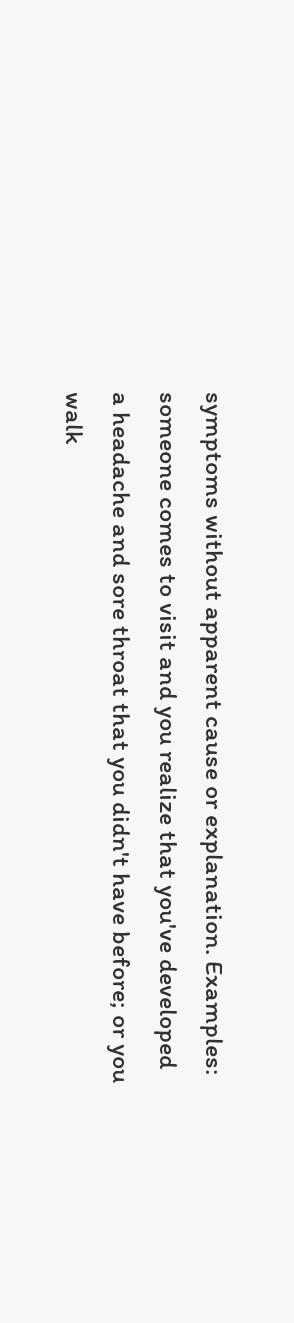symptoms without apparent cause or explanation. Examples: someone comes to visit and you realize that you've developed a headache and sore throat that you didn't have before; or you walk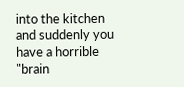into the kitchen and suddenly you have a horrible "brain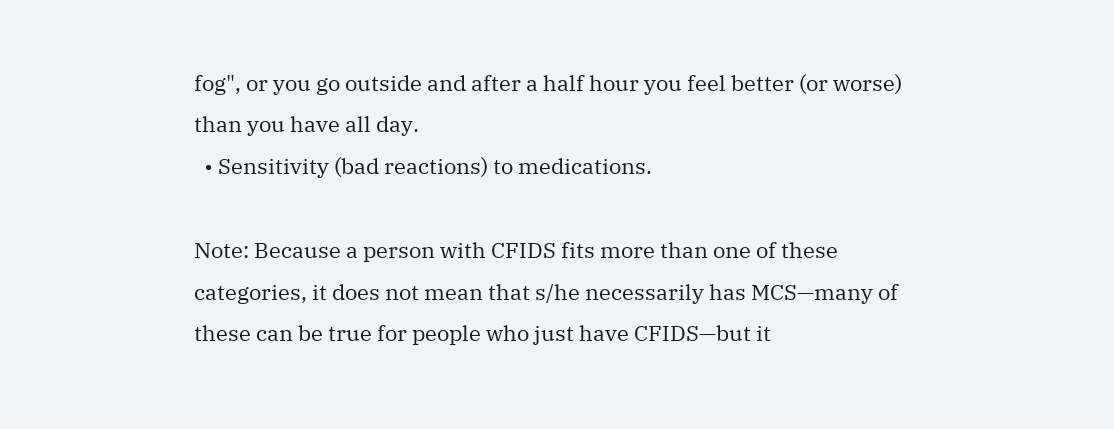fog", or you go outside and after a half hour you feel better (or worse) than you have all day.
  • Sensitivity (bad reactions) to medications.

Note: Because a person with CFIDS fits more than one of these categories, it does not mean that s/he necessarily has MCS—many of these can be true for people who just have CFIDS—but it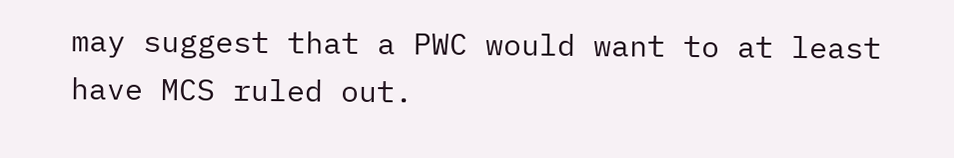may suggest that a PWC would want to at least have MCS ruled out.